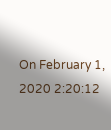On February 1, 2020 2:20:12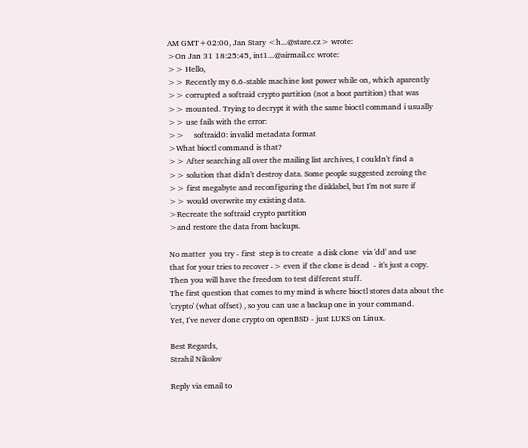AM GMT+02:00, Jan Stary <h...@stare.cz> wrote:
>On Jan 31 18:25:45, int1...@airmail.cc wrote:
>> Hello,
>> Recently my 6.6-stable machine lost power while on, which aparently
>> corrupted a softraid crypto partition (not a boot partition) that was
>> mounted. Trying to decrypt it with the same bioctl command i usually
>> use fails with the error:
>>     softraid0: invalid metadata format
>What bioctl command is that?
>> After searching all over the mailing list archives, I couldn't find a
>> solution that didn't destroy data. Some people suggested zeroing the
>> first megabyte and reconfiguring the disklabel, but I'm not sure if
>> would overwrite my existing data.
>Recreate the softraid crypto partition
>and restore the data from backups.

No matter  you try - first  step is to create  a disk clone  via 'dd' and use
that for your tries to recover -> even if the clone is dead  - it's just a copy.
Then you will have the freedom to test different stuff.
The first question that comes to my mind is where bioctl stores data about the
'crypto' (what offset) , so you can use a backup one in your command.
Yet, I've never done crypto on openBSD - just LUKS on Linux.

Best Regards,
Strahil Nikolov

Reply via email to